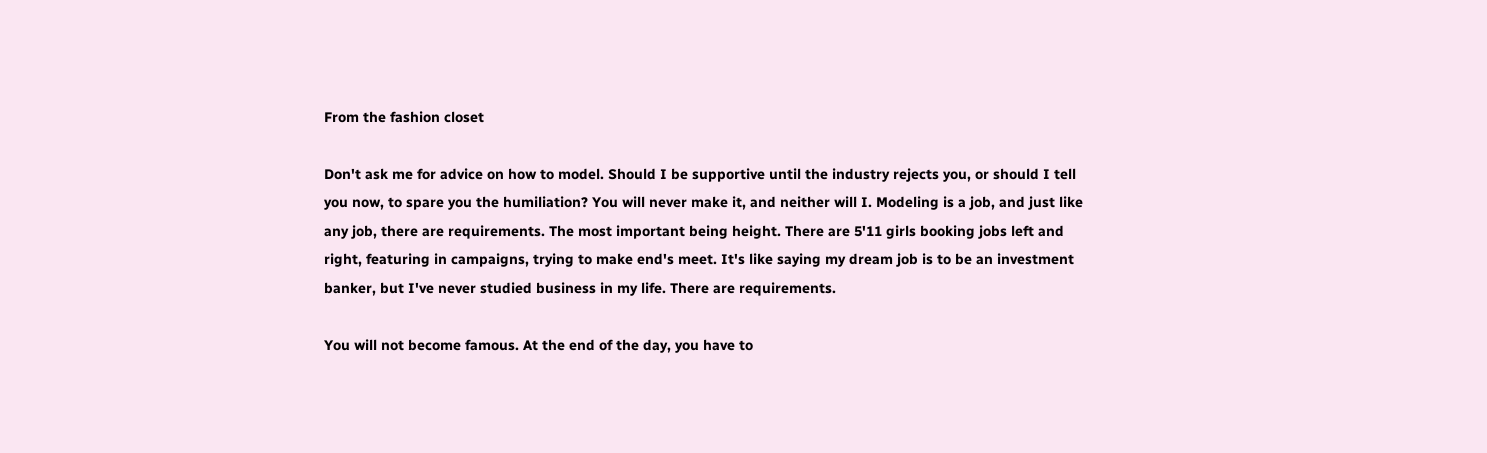From the fashion closet

Don't ask me for advice on how to model. Should I be supportive until the industry rejects you, or should I tell you now, to spare you the humiliation? You will never make it, and neither will I. Modeling is a job, and just like any job, there are requirements. The most important being height. There are 5'11 girls booking jobs left and right, featuring in campaigns, trying to make end's meet. It's like saying my dream job is to be an investment banker, but I've never studied business in my life. There are requirements.

You will not become famous. At the end of the day, you have to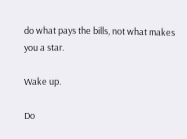do what pays the bills, not what makes you a star.

Wake up.

Do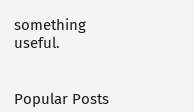something useful.


Popular Posts